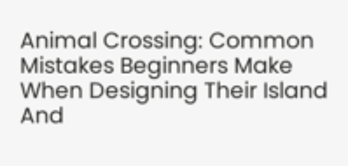Animal Crossing: Common Mistakes Beginners Make When Designing Their Island And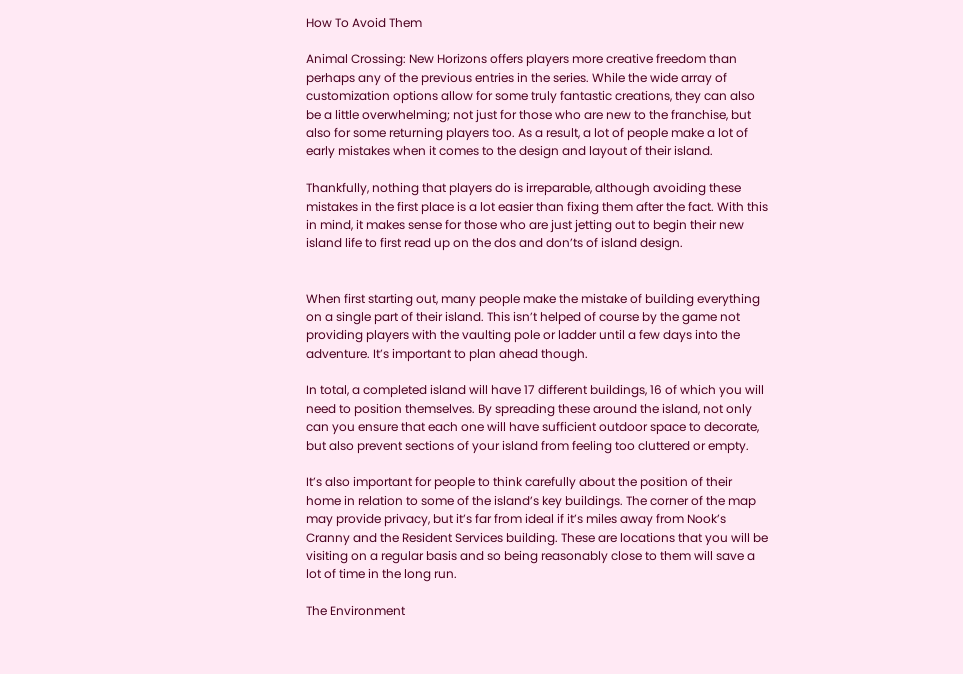How To Avoid Them

Animal Crossing: New Horizons offers players more creative freedom than perhaps any of the previous entries in the series. While the wide array of customization options allow for some truly fantastic creations, they can also be a little overwhelming; not just for those who are new to the franchise, but also for some returning players too. As a result, a lot of people make a lot of early mistakes when it comes to the design and layout of their island.

Thankfully, nothing that players do is irreparable, although avoiding these mistakes in the first place is a lot easier than fixing them after the fact. With this in mind, it makes sense for those who are just jetting out to begin their new island life to first read up on the dos and don’ts of island design.


When first starting out, many people make the mistake of building everything on a single part of their island. This isn’t helped of course by the game not providing players with the vaulting pole or ladder until a few days into the adventure. It’s important to plan ahead though.

In total, a completed island will have 17 different buildings, 16 of which you will need to position themselves. By spreading these around the island, not only can you ensure that each one will have sufficient outdoor space to decorate, but also prevent sections of your island from feeling too cluttered or empty.

It’s also important for people to think carefully about the position of their home in relation to some of the island’s key buildings. The corner of the map may provide privacy, but it’s far from ideal if it’s miles away from Nook’s Cranny and the Resident Services building. These are locations that you will be visiting on a regular basis and so being reasonably close to them will save a lot of time in the long run.

The Environment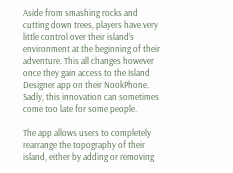Aside from smashing rocks and cutting down trees, players have very little control over their island’s environment at the beginning of their adventure. This all changes however once they gain access to the Island Designer app on their NookPhone. Sadly, this innovation can sometimes come too late for some people.

The app allows users to completely rearrange the topography of their island, either by adding or removing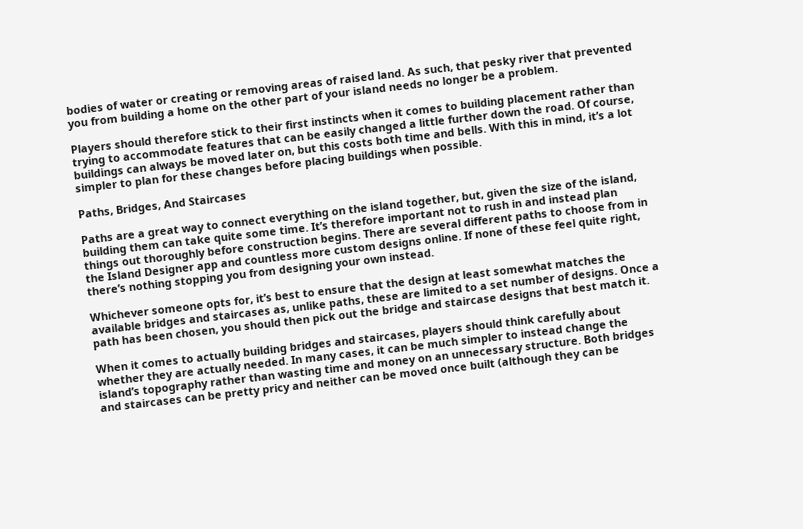bodies of water or creating or removing areas of raised land. As such, that pesky river that prevented you from building a home on the other part of your island needs no longer be a problem.

Players should therefore stick to their first instincts when it comes to building placement rather than trying to accommodate features that can be easily changed a little further down the road. Of course, buildings can always be moved later on, but this costs both time and bells. With this in mind, it’s a lot simpler to plan for these changes before placing buildings when possible.

Paths, Bridges, And Staircases

Paths are a great way to connect everything on the island together, but, given the size of the island, building them can take quite some time. It’s therefore important not to rush in and instead plan things out thoroughly before construction begins. There are several different paths to choose from in the Island Designer app and countless more custom designs online. If none of these feel quite right, there’s nothing stopping you from designing your own instead.

Whichever someone opts for, it’s best to ensure that the design at least somewhat matches the available bridges and staircases as, unlike paths, these are limited to a set number of designs. Once a path has been chosen, you should then pick out the bridge and staircase designs that best match it.

When it comes to actually building bridges and staircases, players should think carefully about whether they are actually needed. In many cases, it can be much simpler to instead change the island’s topography rather than wasting time and money on an unnecessary structure. Both bridges and staircases can be pretty pricy and neither can be moved once built (although they can be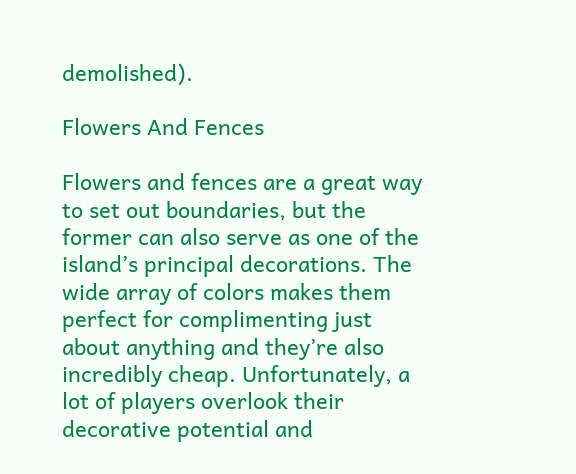demolished).

Flowers And Fences

Flowers and fences are a great way to set out boundaries, but the former can also serve as one of the island’s principal decorations. The wide array of colors makes them perfect for complimenting just about anything and they’re also incredibly cheap. Unfortunately, a lot of players overlook their decorative potential and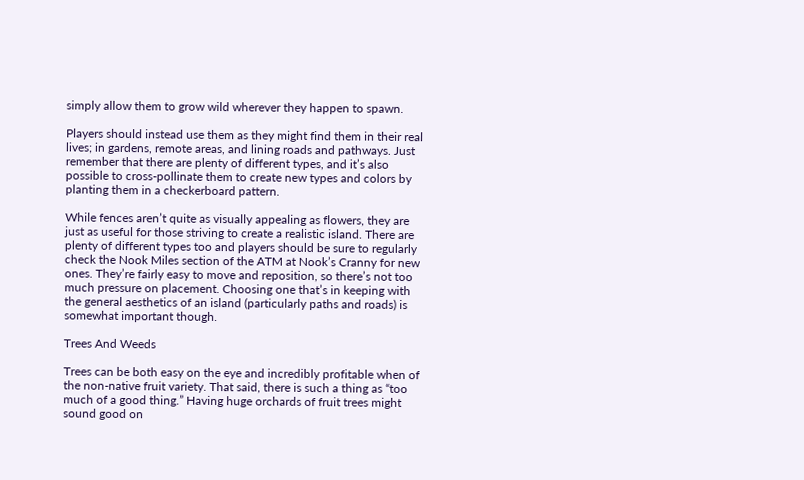simply allow them to grow wild wherever they happen to spawn.

Players should instead use them as they might find them in their real lives; in gardens, remote areas, and lining roads and pathways. Just remember that there are plenty of different types, and it’s also possible to cross-pollinate them to create new types and colors by planting them in a checkerboard pattern.

While fences aren’t quite as visually appealing as flowers, they are just as useful for those striving to create a realistic island. There are plenty of different types too and players should be sure to regularly check the Nook Miles section of the ATM at Nook’s Cranny for new ones. They’re fairly easy to move and reposition, so there’s not too much pressure on placement. Choosing one that’s in keeping with the general aesthetics of an island (particularly paths and roads) is somewhat important though.

Trees And Weeds

Trees can be both easy on the eye and incredibly profitable when of the non-native fruit variety. That said, there is such a thing as “too much of a good thing.” Having huge orchards of fruit trees might sound good on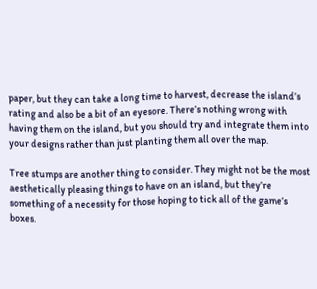paper, but they can take a long time to harvest, decrease the island’s rating and also be a bit of an eyesore. There’s nothing wrong with having them on the island, but you should try and integrate them into your designs rather than just planting them all over the map.

Tree stumps are another thing to consider. They might not be the most aesthetically pleasing things to have on an island, but they’re something of a necessity for those hoping to tick all of the game’s boxes.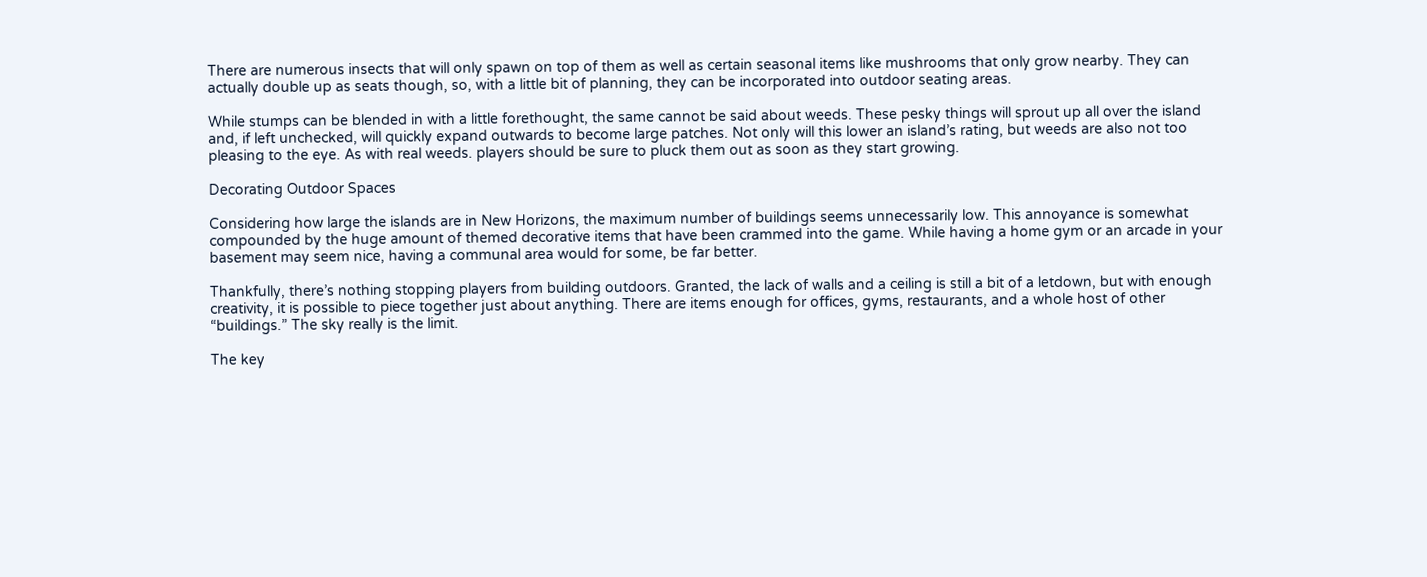There are numerous insects that will only spawn on top of them as well as certain seasonal items like mushrooms that only grow nearby. They can actually double up as seats though, so, with a little bit of planning, they can be incorporated into outdoor seating areas.

While stumps can be blended in with a little forethought, the same cannot be said about weeds. These pesky things will sprout up all over the island and, if left unchecked, will quickly expand outwards to become large patches. Not only will this lower an island’s rating, but weeds are also not too pleasing to the eye. As with real weeds. players should be sure to pluck them out as soon as they start growing.

Decorating Outdoor Spaces

Considering how large the islands are in New Horizons, the maximum number of buildings seems unnecessarily low. This annoyance is somewhat compounded by the huge amount of themed decorative items that have been crammed into the game. While having a home gym or an arcade in your basement may seem nice, having a communal area would for some, be far better.

Thankfully, there’s nothing stopping players from building outdoors. Granted, the lack of walls and a ceiling is still a bit of a letdown, but with enough creativity, it is possible to piece together just about anything. There are items enough for offices, gyms, restaurants, and a whole host of other “buildings.” The sky really is the limit.

The key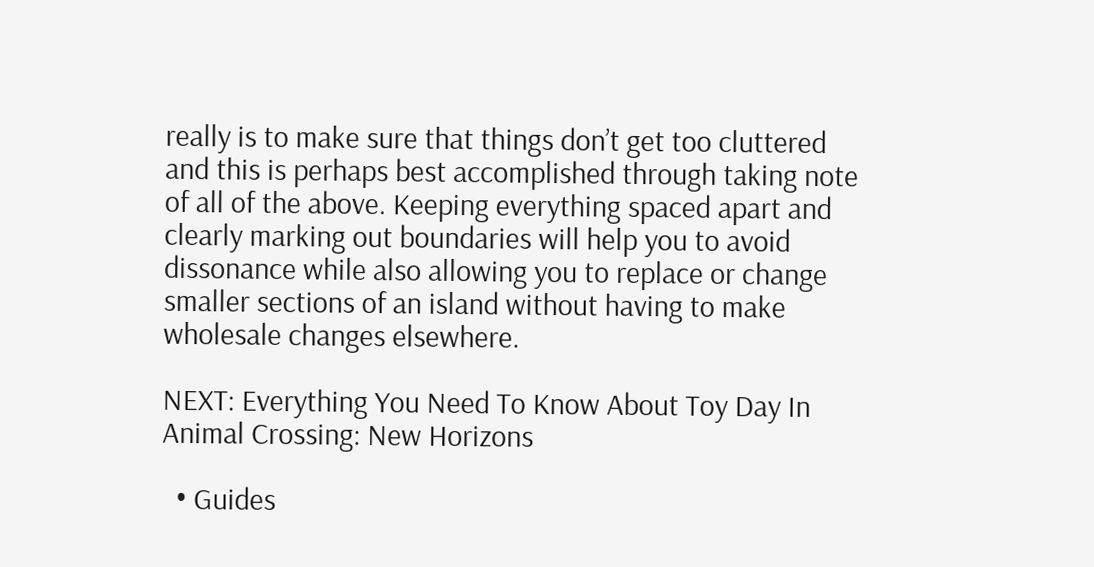really is to make sure that things don’t get too cluttered and this is perhaps best accomplished through taking note of all of the above. Keeping everything spaced apart and clearly marking out boundaries will help you to avoid dissonance while also allowing you to replace or change smaller sections of an island without having to make wholesale changes elsewhere.

NEXT: Everything You Need To Know About Toy Day In Animal Crossing: New Horizons

  • Guides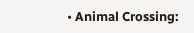• Animal Crossing: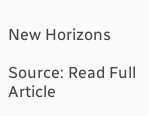New Horizons

Source: Read Full Article